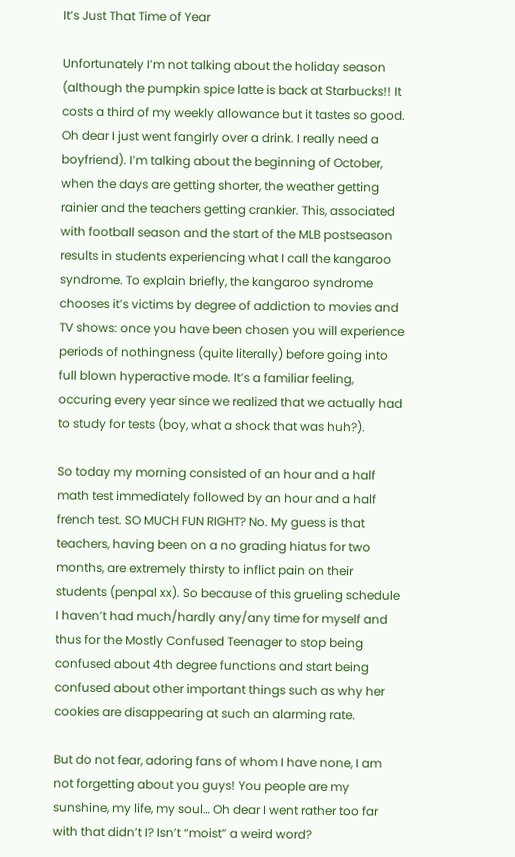It’s Just That Time of Year

Unfortunately I’m not talking about the holiday season (although the pumpkin spice latte is back at Starbucks!! It costs a third of my weekly allowance but it tastes so good. Oh dear I just went fangirly over a drink. I really need a boyfriend). I’m talking about the beginning of October, when the days are getting shorter, the weather getting rainier and the teachers getting crankier. This, associated with football season and the start of the MLB postseason results in students experiencing what I call the kangaroo syndrome. To explain briefly, the kangaroo syndrome chooses it’s victims by degree of addiction to movies and TV shows: once you have been chosen you will experience periods of nothingness (quite literally) before going into full blown hyperactive mode. It’s a familiar feeling, occuring every year since we realized that we actually had to study for tests (boy, what a shock that was huh?).

So today my morning consisted of an hour and a half math test immediately followed by an hour and a half french test. SO MUCH FUN RIGHT? No. My guess is that teachers, having been on a no grading hiatus for two months, are extremely thirsty to inflict pain on their students (penpal xx). So because of this grueling schedule I haven’t had much/hardly any/any time for myself and thus for the Mostly Confused Teenager to stop being confused about 4th degree functions and start being confused about other important things such as why her cookies are disappearing at such an alarming rate.

But do not fear, adoring fans of whom I have none, I am not forgetting about you guys! You people are my sunshine, my life, my soul… Oh dear I went rather too far with that didn’t I? Isn’t “moist” a weird word?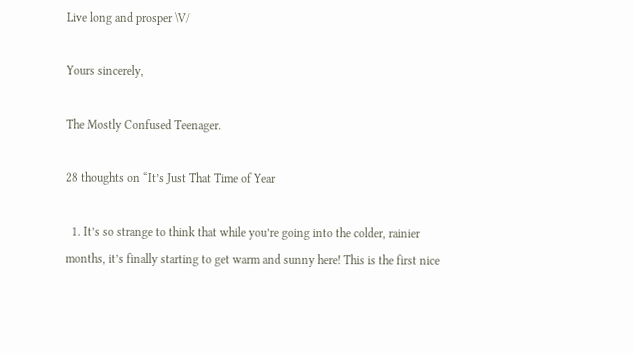Live long and prosper \V/

Yours sincerely,

The Mostly Confused Teenager.

28 thoughts on “It’s Just That Time of Year

  1. It’s so strange to think that while you’re going into the colder, rainier months, it’s finally starting to get warm and sunny here! This is the first nice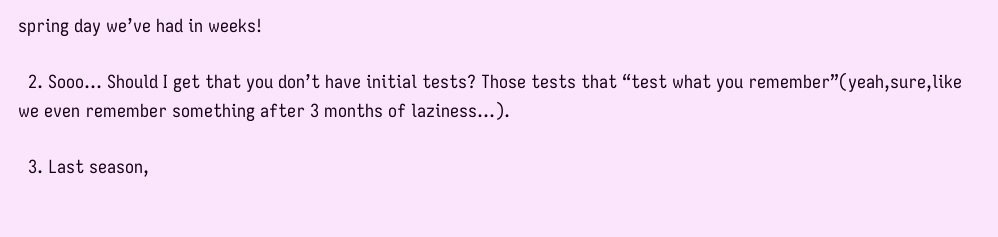spring day we’ve had in weeks!

  2. Sooo… Should I get that you don’t have initial tests? Those tests that “test what you remember”(yeah,sure,like we even remember something after 3 months of laziness…).

  3. Last season,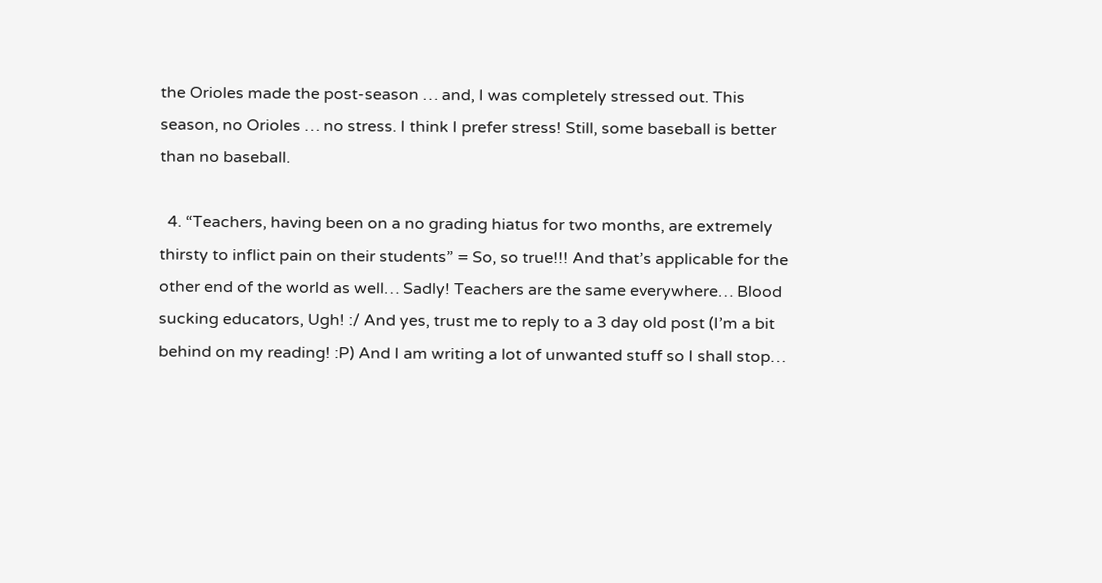the Orioles made the post-season … and, I was completely stressed out. This season, no Orioles … no stress. I think I prefer stress! Still, some baseball is better than no baseball.

  4. “Teachers, having been on a no grading hiatus for two months, are extremely thirsty to inflict pain on their students” = So, so true!!! And that’s applicable for the other end of the world as well… Sadly! Teachers are the same everywhere… Blood sucking educators, Ugh! :/ And yes, trust me to reply to a 3 day old post (I’m a bit behind on my reading! :P) And I am writing a lot of unwanted stuff so I shall stop…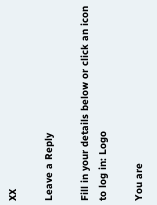XX

Leave a Reply

Fill in your details below or click an icon to log in: Logo

You are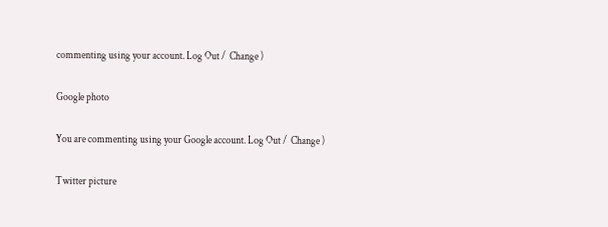commenting using your account. Log Out /  Change )

Google photo

You are commenting using your Google account. Log Out /  Change )

Twitter picture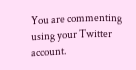You are commenting using your Twitter account.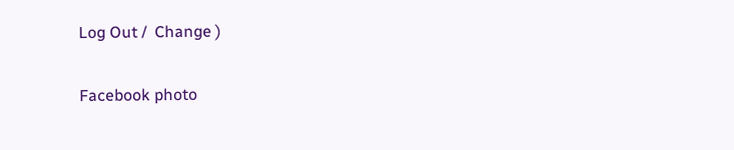Log Out /  Change )

Facebook photo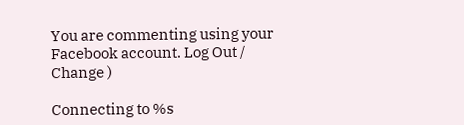You are commenting using your Facebook account. Log Out /  Change )

Connecting to %s